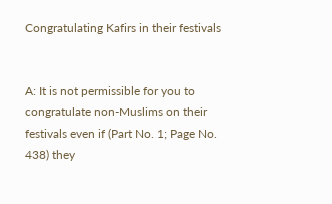Congratulating Kafirs in their festivals


A: It is not permissible for you to congratulate non-Muslims on their festivals even if (Part No. 1; Page No. 438) they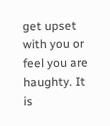get upset with you or feel you are haughty. It is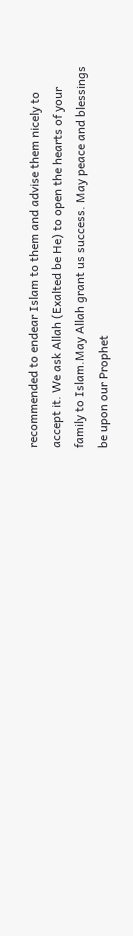recommended to endear Islam to them and advise them nicely to accept it. We ask Allah (Exalted be He) to open the hearts of your family to Islam.May Allah grant us success. May peace and blessings be upon our Prophet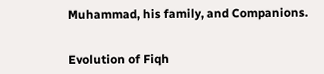Muhammad, his family, and Companions.


Evolution of Fiqh